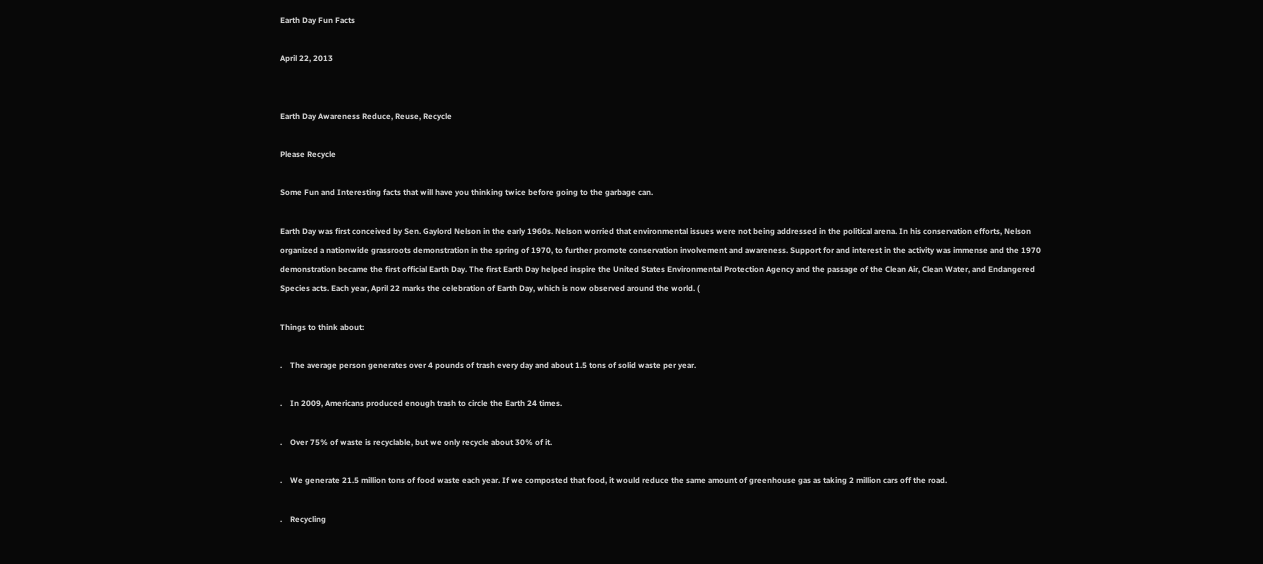Earth Day Fun Facts

April 22, 2013


Earth Day Awareness Reduce, Reuse, Recycle

Please Recycle

Some Fun and Interesting facts that will have you thinking twice before going to the garbage can.

Earth Day was first conceived by Sen. Gaylord Nelson in the early 1960s. Nelson worried that environmental issues were not being addressed in the political arena. In his conservation efforts, Nelson organized a nationwide grassroots demonstration in the spring of 1970, to further promote conservation involvement and awareness. Support for and interest in the activity was immense and the 1970 demonstration became the first official Earth Day. The first Earth Day helped inspire the United States Environmental Protection Agency and the passage of the Clean Air, Clean Water, and Endangered Species acts. Each year, April 22 marks the celebration of Earth Day, which is now observed around the world. (

Things to think about:

.    The average person generates over 4 pounds of trash every day and about 1.5 tons of solid waste per year.

.    In 2009, Americans produced enough trash to circle the Earth 24 times.

.    Over 75% of waste is recyclable, but we only recycle about 30% of it.

.    We generate 21.5 million tons of food waste each year. If we composted that food, it would reduce the same amount of greenhouse gas as taking 2 million cars off the road.

.    Recycling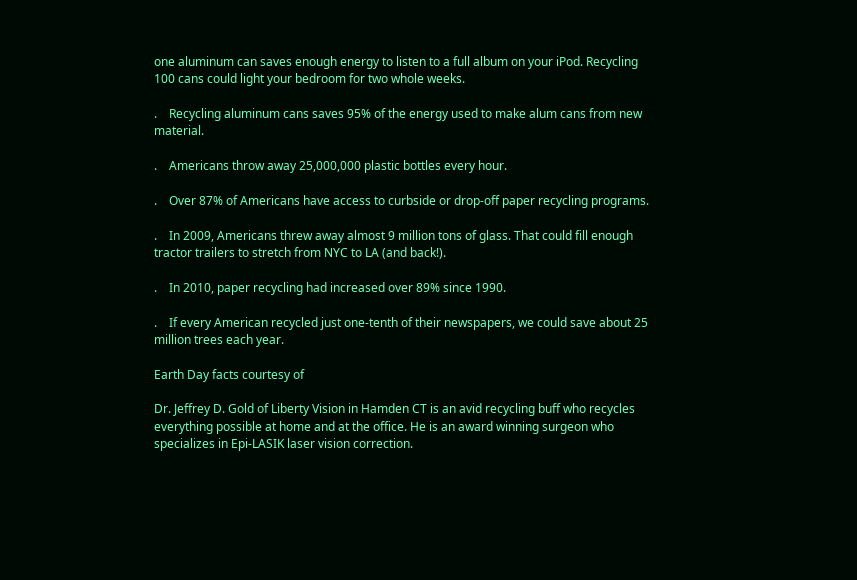one aluminum can saves enough energy to listen to a full album on your iPod. Recycling 100 cans could light your bedroom for two whole weeks.

.    Recycling aluminum cans saves 95% of the energy used to make alum cans from new material.

.    Americans throw away 25,000,000 plastic bottles every hour.

.    Over 87% of Americans have access to curbside or drop-off paper recycling programs.

.    In 2009, Americans threw away almost 9 million tons of glass. That could fill enough tractor trailers to stretch from NYC to LA (and back!).

.    In 2010, paper recycling had increased over 89% since 1990.

.    If every American recycled just one-tenth of their newspapers, we could save about 25 million trees each year.

Earth Day facts courtesy of

Dr. Jeffrey D. Gold of Liberty Vision in Hamden CT is an avid recycling buff who recycles everything possible at home and at the office. He is an award winning surgeon who specializes in Epi-LASIK laser vision correction.